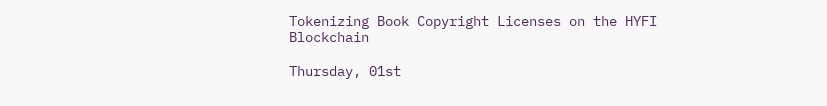Tokenizing Book Copyright Licenses on the HYFI Blockchain

Thursday, 01st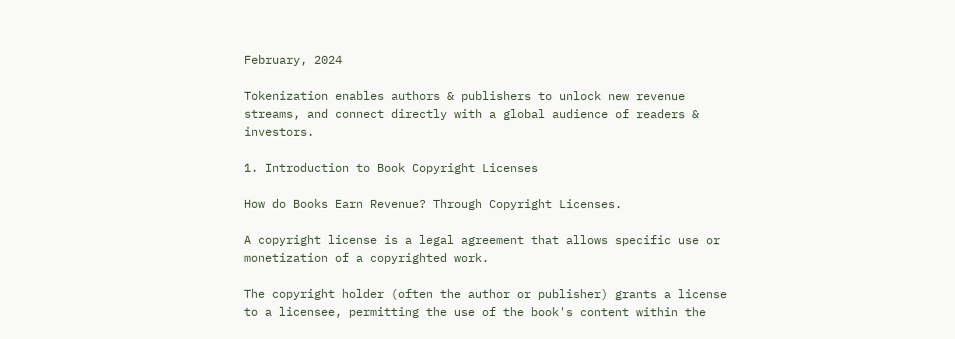February, 2024

Tokenization enables authors & publishers to unlock new revenue streams, and connect directly with a global audience of readers & investors.

1. Introduction to Book Copyright Licenses

How do Books Earn Revenue? Through Copyright Licenses.

A copyright license is a legal agreement that allows specific use or monetization of a copyrighted work.

The copyright holder (often the author or publisher) grants a license to a licensee, permitting the use of the book's content within the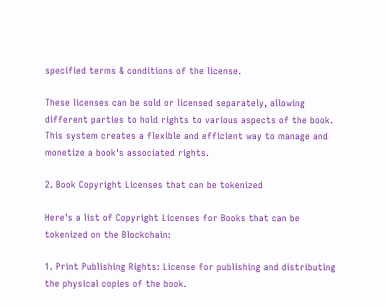specified terms & conditions of the license.

These licenses can be sold or licensed separately, allowing different parties to hold rights to various aspects of the book. This system creates a flexible and efficient way to manage and monetize a book's associated rights.

2. Book Copyright Licenses that can be tokenized

Here's a list of Copyright Licenses for Books that can be tokenized on the Blockchain:

1. Print Publishing Rights: License for publishing and distributing the physical copies of the book.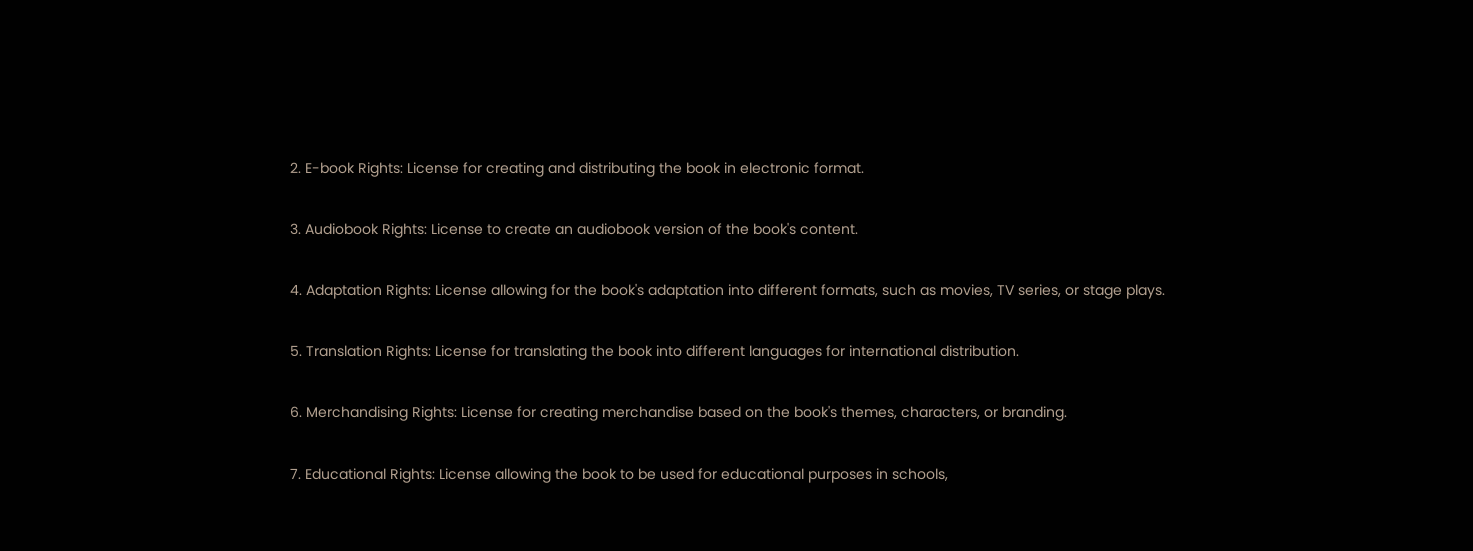2. E-book Rights: License for creating and distributing the book in electronic format.

3. Audiobook Rights: License to create an audiobook version of the book's content.

4. Adaptation Rights: License allowing for the book's adaptation into different formats, such as movies, TV series, or stage plays.

5. Translation Rights: License for translating the book into different languages for international distribution.

6. Merchandising Rights: License for creating merchandise based on the book's themes, characters, or branding.

7. Educational Rights: License allowing the book to be used for educational purposes in schools,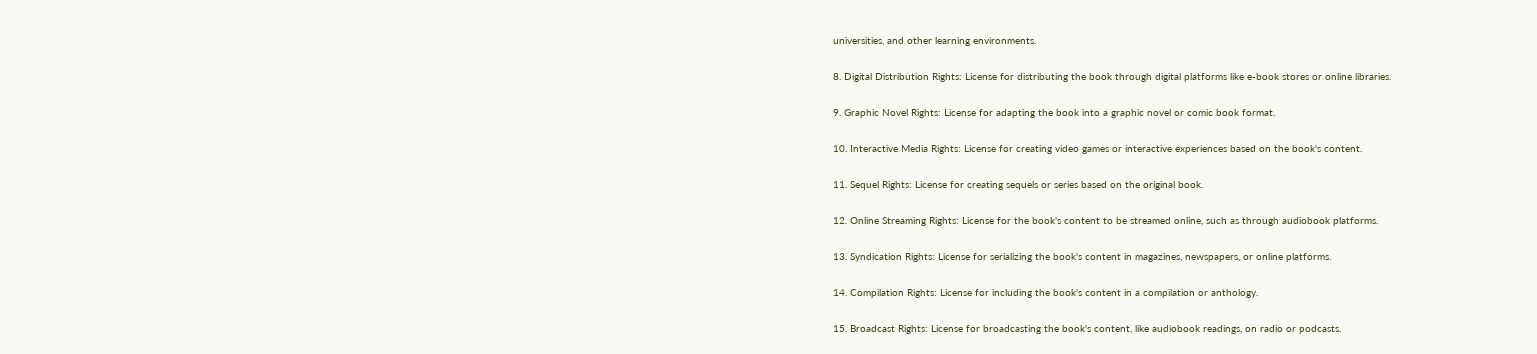universities, and other learning environments.

8. Digital Distribution Rights: License for distributing the book through digital platforms like e-book stores or online libraries.

9. Graphic Novel Rights: License for adapting the book into a graphic novel or comic book format.

10. Interactive Media Rights: License for creating video games or interactive experiences based on the book's content.

11. Sequel Rights: License for creating sequels or series based on the original book.

12. Online Streaming Rights: License for the book's content to be streamed online, such as through audiobook platforms.

13. Syndication Rights: License for serializing the book's content in magazines, newspapers, or online platforms.

14. Compilation Rights: License for including the book's content in a compilation or anthology.

15. Broadcast Rights: License for broadcasting the book's content, like audiobook readings, on radio or podcasts.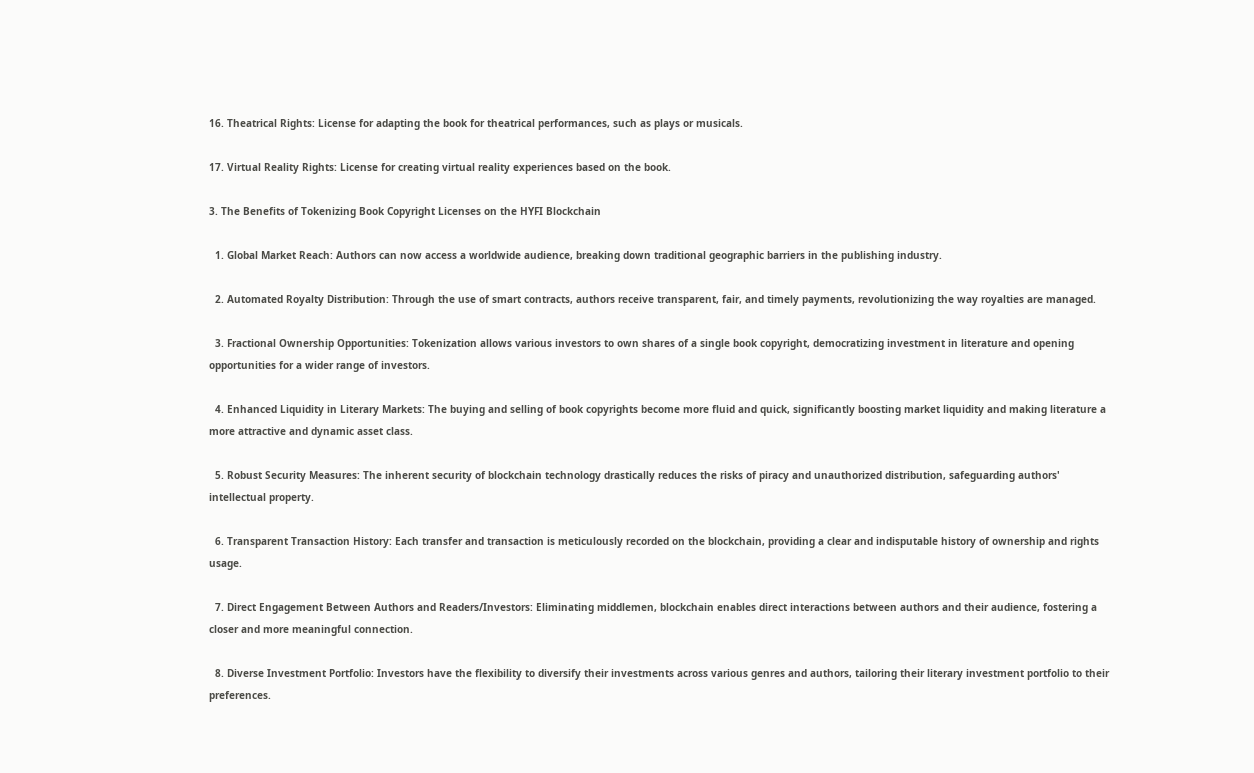16. Theatrical Rights: License for adapting the book for theatrical performances, such as plays or musicals.

17. Virtual Reality Rights: License for creating virtual reality experiences based on the book.

3. The Benefits of Tokenizing Book Copyright Licenses on the HYFI Blockchain

  1. Global Market Reach: Authors can now access a worldwide audience, breaking down traditional geographic barriers in the publishing industry.

  2. Automated Royalty Distribution: Through the use of smart contracts, authors receive transparent, fair, and timely payments, revolutionizing the way royalties are managed.

  3. Fractional Ownership Opportunities: Tokenization allows various investors to own shares of a single book copyright, democratizing investment in literature and opening opportunities for a wider range of investors.

  4. Enhanced Liquidity in Literary Markets: The buying and selling of book copyrights become more fluid and quick, significantly boosting market liquidity and making literature a more attractive and dynamic asset class.

  5. Robust Security Measures: The inherent security of blockchain technology drastically reduces the risks of piracy and unauthorized distribution, safeguarding authors' intellectual property.

  6. Transparent Transaction History: Each transfer and transaction is meticulously recorded on the blockchain, providing a clear and indisputable history of ownership and rights usage.

  7. Direct Engagement Between Authors and Readers/Investors: Eliminating middlemen, blockchain enables direct interactions between authors and their audience, fostering a closer and more meaningful connection.

  8. Diverse Investment Portfolio: Investors have the flexibility to diversify their investments across various genres and authors, tailoring their literary investment portfolio to their preferences.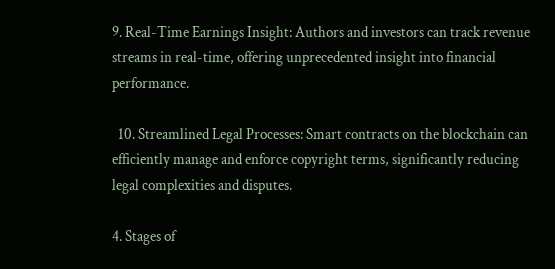9. Real-Time Earnings Insight: Authors and investors can track revenue streams in real-time, offering unprecedented insight into financial performance.

  10. Streamlined Legal Processes: Smart contracts on the blockchain can efficiently manage and enforce copyright terms, significantly reducing legal complexities and disputes.

4. Stages of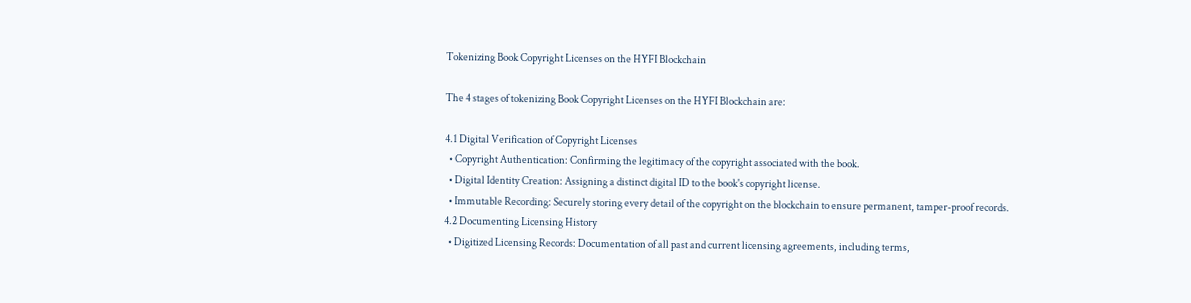Tokenizing Book Copyright Licenses on the HYFI Blockchain

The 4 stages of tokenizing Book Copyright Licenses on the HYFI Blockchain are:

4.1 Digital Verification of Copyright Licenses
  • Copyright Authentication: Confirming the legitimacy of the copyright associated with the book.
  • Digital Identity Creation: Assigning a distinct digital ID to the book's copyright license.
  • Immutable Recording: Securely storing every detail of the copyright on the blockchain to ensure permanent, tamper-proof records.
4.2 Documenting Licensing History
  • Digitized Licensing Records: Documentation of all past and current licensing agreements, including terms,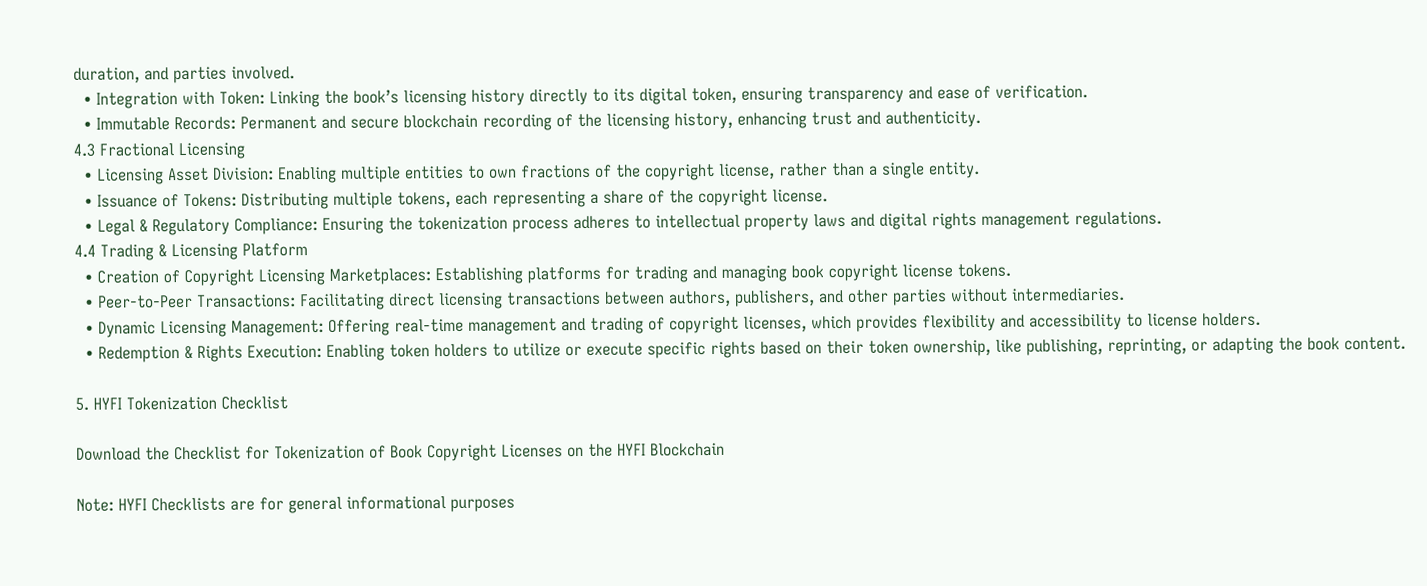duration, and parties involved.
  • Integration with Token: Linking the book’s licensing history directly to its digital token, ensuring transparency and ease of verification.
  • Immutable Records: Permanent and secure blockchain recording of the licensing history, enhancing trust and authenticity.
4.3 Fractional Licensing
  • Licensing Asset Division: Enabling multiple entities to own fractions of the copyright license, rather than a single entity.
  • Issuance of Tokens: Distributing multiple tokens, each representing a share of the copyright license.
  • Legal & Regulatory Compliance: Ensuring the tokenization process adheres to intellectual property laws and digital rights management regulations.
4.4 Trading & Licensing Platform
  • Creation of Copyright Licensing Marketplaces: Establishing platforms for trading and managing book copyright license tokens.
  • Peer-to-Peer Transactions: Facilitating direct licensing transactions between authors, publishers, and other parties without intermediaries.
  • Dynamic Licensing Management: Offering real-time management and trading of copyright licenses, which provides flexibility and accessibility to license holders.
  • Redemption & Rights Execution: Enabling token holders to utilize or execute specific rights based on their token ownership, like publishing, reprinting, or adapting the book content.

5. HYFI Tokenization Checklist

Download the Checklist for Tokenization of Book Copyright Licenses on the HYFI Blockchain

Note: HYFI Checklists are for general informational purposes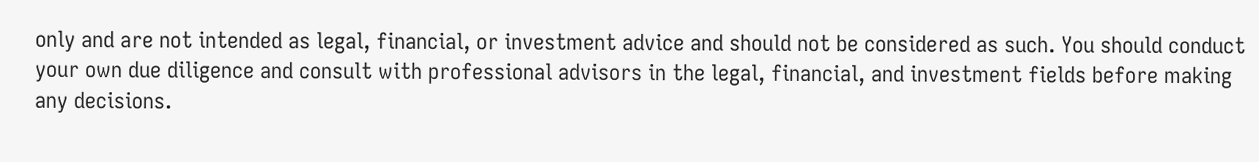only and are not intended as legal, financial, or investment advice and should not be considered as such. You should conduct your own due diligence and consult with professional advisors in the legal, financial, and investment fields before making any decisions.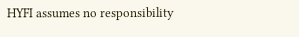HYFI assumes no responsibility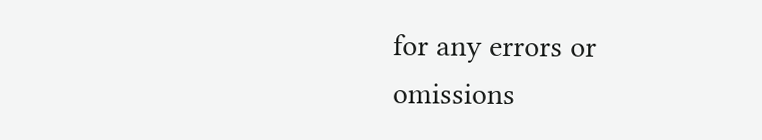for any errors or omissions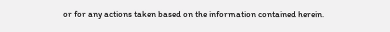or for any actions taken based on the information contained herein.